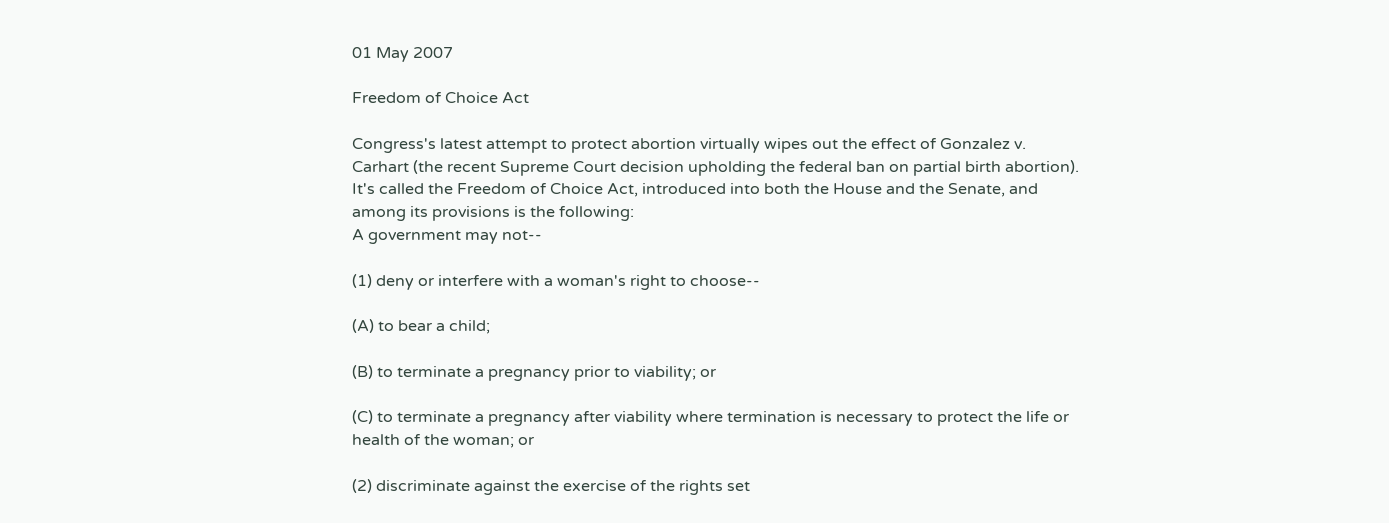01 May 2007

Freedom of Choice Act

Congress's latest attempt to protect abortion virtually wipes out the effect of Gonzalez v. Carhart (the recent Supreme Court decision upholding the federal ban on partial birth abortion). It's called the Freedom of Choice Act, introduced into both the House and the Senate, and among its provisions is the following:
A government may not--

(1) deny or interfere with a woman's right to choose--

(A) to bear a child;

(B) to terminate a pregnancy prior to viability; or

(C) to terminate a pregnancy after viability where termination is necessary to protect the life or health of the woman; or

(2) discriminate against the exercise of the rights set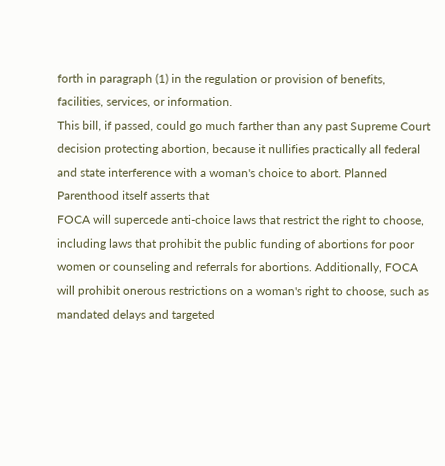forth in paragraph (1) in the regulation or provision of benefits, facilities, services, or information.
This bill, if passed, could go much farther than any past Supreme Court decision protecting abortion, because it nullifies practically all federal and state interference with a woman's choice to abort. Planned Parenthood itself asserts that
FOCA will supercede anti-choice laws that restrict the right to choose, including laws that prohibit the public funding of abortions for poor women or counseling and referrals for abortions. Additionally, FOCA will prohibit onerous restrictions on a woman's right to choose, such as mandated delays and targeted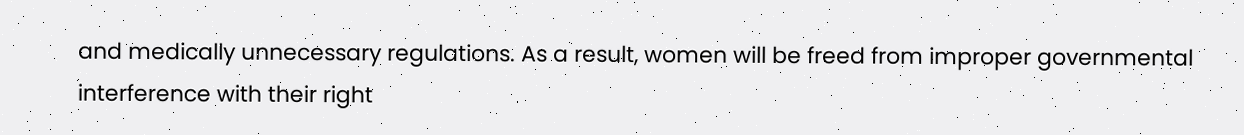and medically unnecessary regulations. As a result, women will be freed from improper governmental interference with their right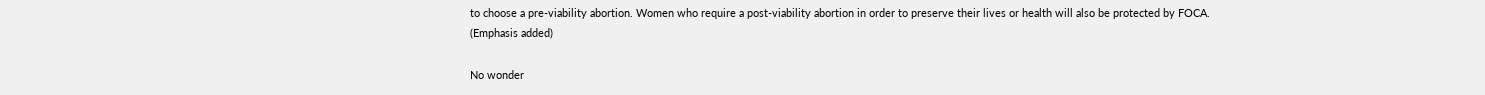to choose a pre-viability abortion. Women who require a post-viability abortion in order to preserve their lives or health will also be protected by FOCA.
(Emphasis added)

No wonder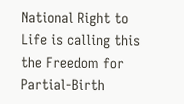National Right to Life is calling this the Freedom for Partial-Birth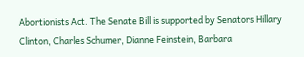Abortionists Act. The Senate Bill is supported by Senators Hillary Clinton, Charles Schumer, Dianne Feinstein, Barbara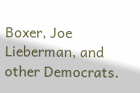Boxer, Joe Lieberman, and other Democrats.